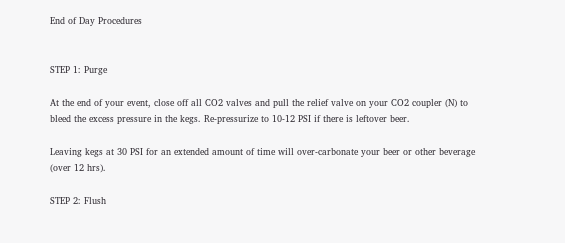End of Day Procedures


STEP 1: Purge

At the end of your event, close off all CO2 valves and pull the relief valve on your CO2 coupler (N) to bleed the excess pressure in the kegs. Re-pressurize to 10-12 PSI if there is leftover beer.

Leaving kegs at 30 PSI for an extended amount of time will over-carbonate your beer or other beverage (over 12 hrs).

STEP 2: Flush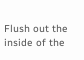Flush out the inside of the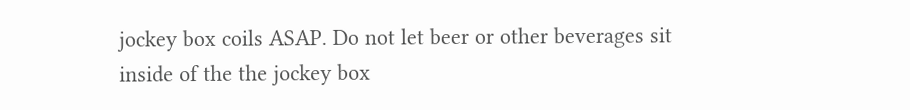jockey box coils ASAP. Do not let beer or other beverages sit inside of the the jockey box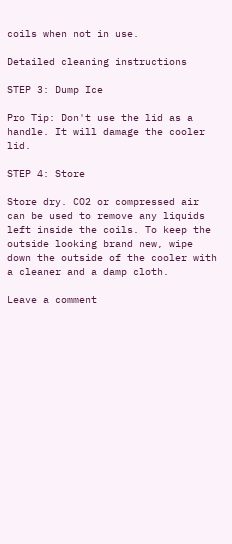coils when not in use.

Detailed cleaning instructions

STEP 3: Dump Ice

Pro Tip: Don't use the lid as a handle. It will damage the cooler lid.

STEP 4: Store

Store dry. CO2 or compressed air can be used to remove any liquids left inside the coils. To keep the outside looking brand new, wipe down the outside of the cooler with a cleaner and a damp cloth.

Leave a comment